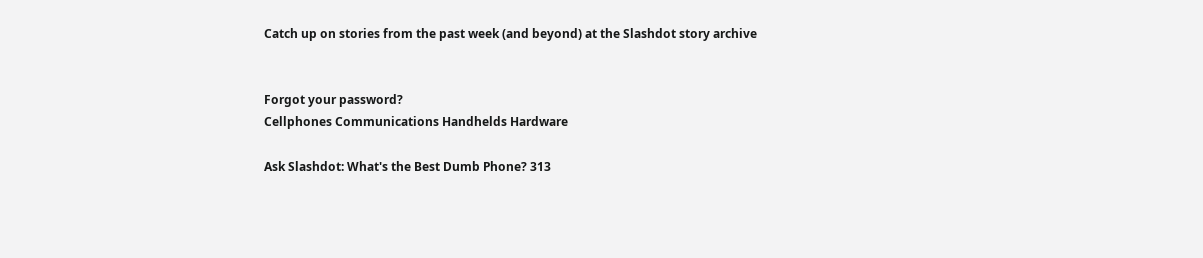Catch up on stories from the past week (and beyond) at the Slashdot story archive


Forgot your password?
Cellphones Communications Handhelds Hardware

Ask Slashdot: What's the Best Dumb Phone? 313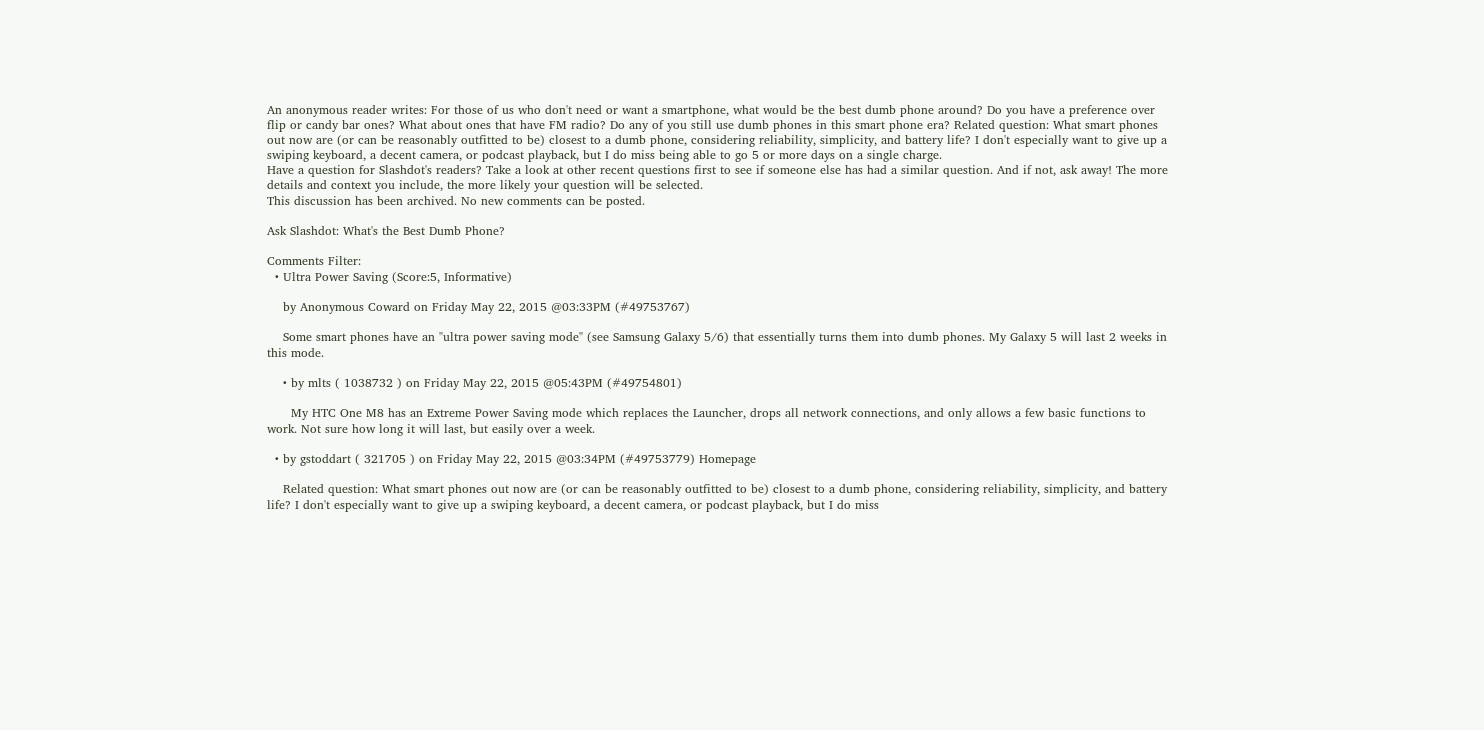An anonymous reader writes: For those of us who don't need or want a smartphone, what would be the best dumb phone around? Do you have a preference over flip or candy bar ones? What about ones that have FM radio? Do any of you still use dumb phones in this smart phone era? Related question: What smart phones out now are (or can be reasonably outfitted to be) closest to a dumb phone, considering reliability, simplicity, and battery life? I don't especially want to give up a swiping keyboard, a decent camera, or podcast playback, but I do miss being able to go 5 or more days on a single charge.
Have a question for Slashdot's readers? Take a look at other recent questions first to see if someone else has had a similar question. And if not, ask away! The more details and context you include, the more likely your question will be selected.
This discussion has been archived. No new comments can be posted.

Ask Slashdot: What's the Best Dumb Phone?

Comments Filter:
  • Ultra Power Saving (Score:5, Informative)

    by Anonymous Coward on Friday May 22, 2015 @03:33PM (#49753767)

    Some smart phones have an "ultra power saving mode" (see Samsung Galaxy 5/6) that essentially turns them into dumb phones. My Galaxy 5 will last 2 weeks in this mode.

    • by mlts ( 1038732 ) on Friday May 22, 2015 @05:43PM (#49754801)

      My HTC One M8 has an Extreme Power Saving mode which replaces the Launcher, drops all network connections, and only allows a few basic functions to work. Not sure how long it will last, but easily over a week.

  • by gstoddart ( 321705 ) on Friday May 22, 2015 @03:34PM (#49753779) Homepage

    Related question: What smart phones out now are (or can be reasonably outfitted to be) closest to a dumb phone, considering reliability, simplicity, and battery life? I don't especially want to give up a swiping keyboard, a decent camera, or podcast playback, but I do miss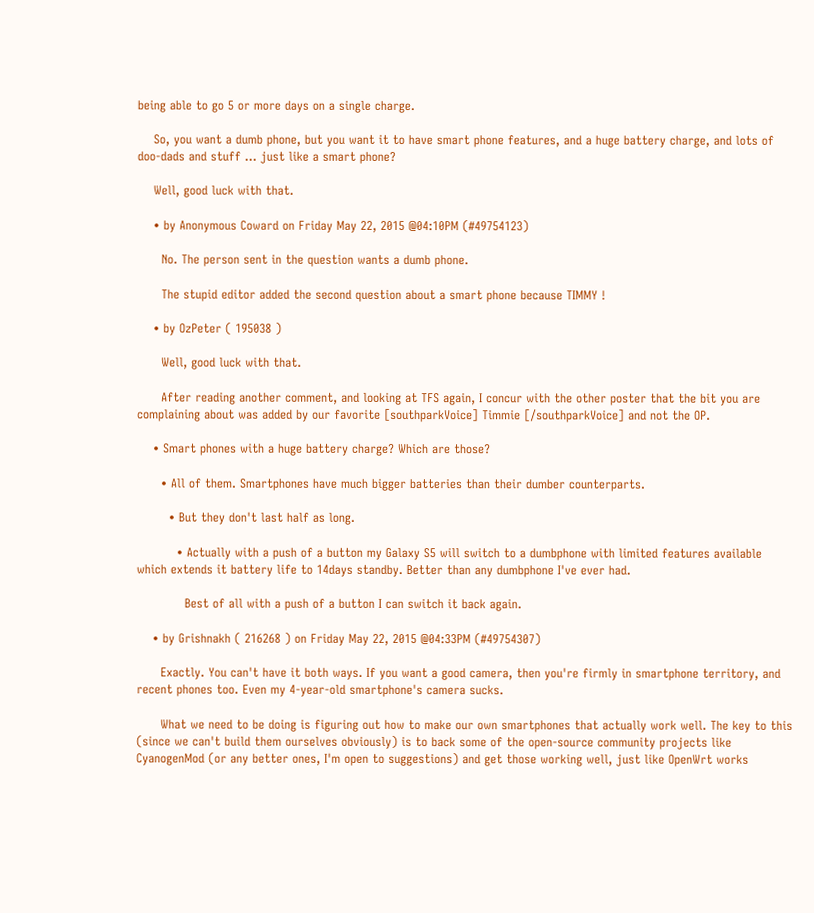being able to go 5 or more days on a single charge.

    So, you want a dumb phone, but you want it to have smart phone features, and a huge battery charge, and lots of doo-dads and stuff ... just like a smart phone?

    Well, good luck with that.

    • by Anonymous Coward on Friday May 22, 2015 @04:10PM (#49754123)

      No. The person sent in the question wants a dumb phone.

      The stupid editor added the second question about a smart phone because TIMMY !

    • by OzPeter ( 195038 )

      Well, good luck with that.

      After reading another comment, and looking at TFS again, I concur with the other poster that the bit you are complaining about was added by our favorite [southparkVoice] Timmie [/southparkVoice] and not the OP.

    • Smart phones with a huge battery charge? Which are those?

      • All of them. Smartphones have much bigger batteries than their dumber counterparts.

        • But they don't last half as long.

          • Actually with a push of a button my Galaxy S5 will switch to a dumbphone with limited features available which extends it battery life to 14days standby. Better than any dumbphone I've ever had.

            Best of all with a push of a button I can switch it back again.

    • by Grishnakh ( 216268 ) on Friday May 22, 2015 @04:33PM (#49754307)

      Exactly. You can't have it both ways. If you want a good camera, then you're firmly in smartphone territory, and recent phones too. Even my 4-year-old smartphone's camera sucks.

      What we need to be doing is figuring out how to make our own smartphones that actually work well. The key to this (since we can't build them ourselves obviously) is to back some of the open-source community projects like CyanogenMod (or any better ones, I'm open to suggestions) and get those working well, just like OpenWrt works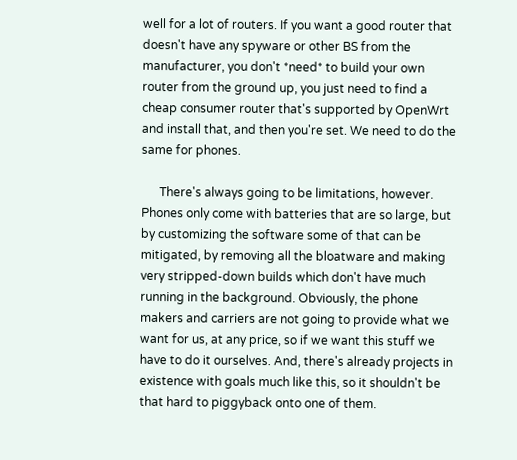well for a lot of routers. If you want a good router that doesn't have any spyware or other BS from the manufacturer, you don't *need* to build your own router from the ground up, you just need to find a cheap consumer router that's supported by OpenWrt and install that, and then you're set. We need to do the same for phones.

      There's always going to be limitations, however. Phones only come with batteries that are so large, but by customizing the software some of that can be mitigated, by removing all the bloatware and making very stripped-down builds which don't have much running in the background. Obviously, the phone makers and carriers are not going to provide what we want for us, at any price, so if we want this stuff we have to do it ourselves. And, there's already projects in existence with goals much like this, so it shouldn't be that hard to piggyback onto one of them.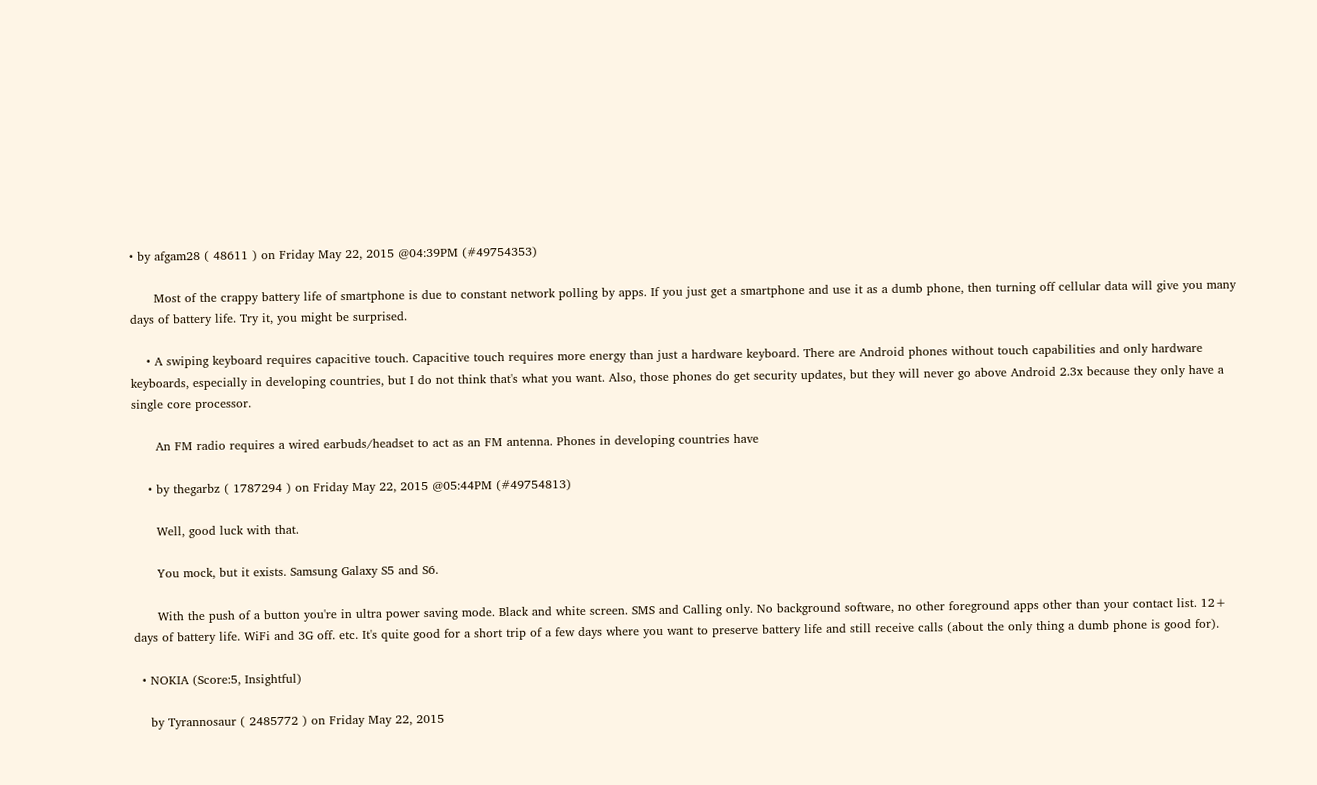• by afgam28 ( 48611 ) on Friday May 22, 2015 @04:39PM (#49754353)

      Most of the crappy battery life of smartphone is due to constant network polling by apps. If you just get a smartphone and use it as a dumb phone, then turning off cellular data will give you many days of battery life. Try it, you might be surprised.

    • A swiping keyboard requires capacitive touch. Capacitive touch requires more energy than just a hardware keyboard. There are Android phones without touch capabilities and only hardware keyboards, especially in developing countries, but I do not think that's what you want. Also, those phones do get security updates, but they will never go above Android 2.3x because they only have a single core processor.

      An FM radio requires a wired earbuds/headset to act as an FM antenna. Phones in developing countries have

    • by thegarbz ( 1787294 ) on Friday May 22, 2015 @05:44PM (#49754813)

      Well, good luck with that.

      You mock, but it exists. Samsung Galaxy S5 and S6.

      With the push of a button you're in ultra power saving mode. Black and white screen. SMS and Calling only. No background software, no other foreground apps other than your contact list. 12+ days of battery life. WiFi and 3G off. etc. It's quite good for a short trip of a few days where you want to preserve battery life and still receive calls (about the only thing a dumb phone is good for).

  • NOKIA (Score:5, Insightful)

    by Tyrannosaur ( 2485772 ) on Friday May 22, 2015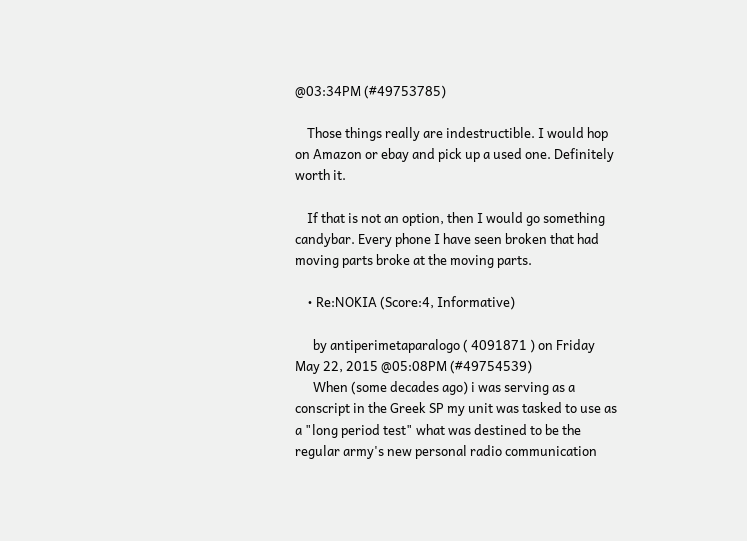@03:34PM (#49753785)

    Those things really are indestructible. I would hop on Amazon or ebay and pick up a used one. Definitely worth it.

    If that is not an option, then I would go something candybar. Every phone I have seen broken that had moving parts broke at the moving parts.

    • Re:NOKIA (Score:4, Informative)

      by antiperimetaparalogo ( 4091871 ) on Friday May 22, 2015 @05:08PM (#49754539)
      When (some decades ago) i was serving as a conscript in the Greek SP my unit was tasked to use as a "long period test" what was destined to be the regular army's new personal radio communication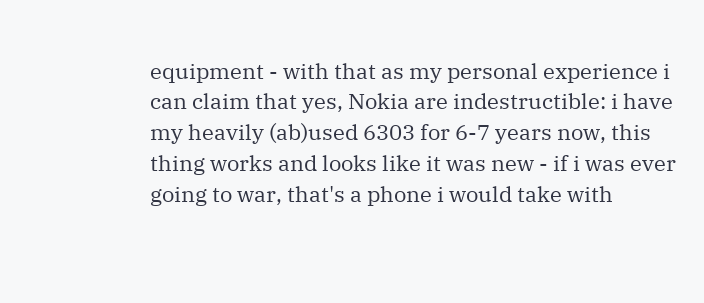equipment - with that as my personal experience i can claim that yes, Nokia are indestructible: i have my heavily (ab)used 6303 for 6-7 years now, this thing works and looks like it was new - if i was ever going to war, that's a phone i would take with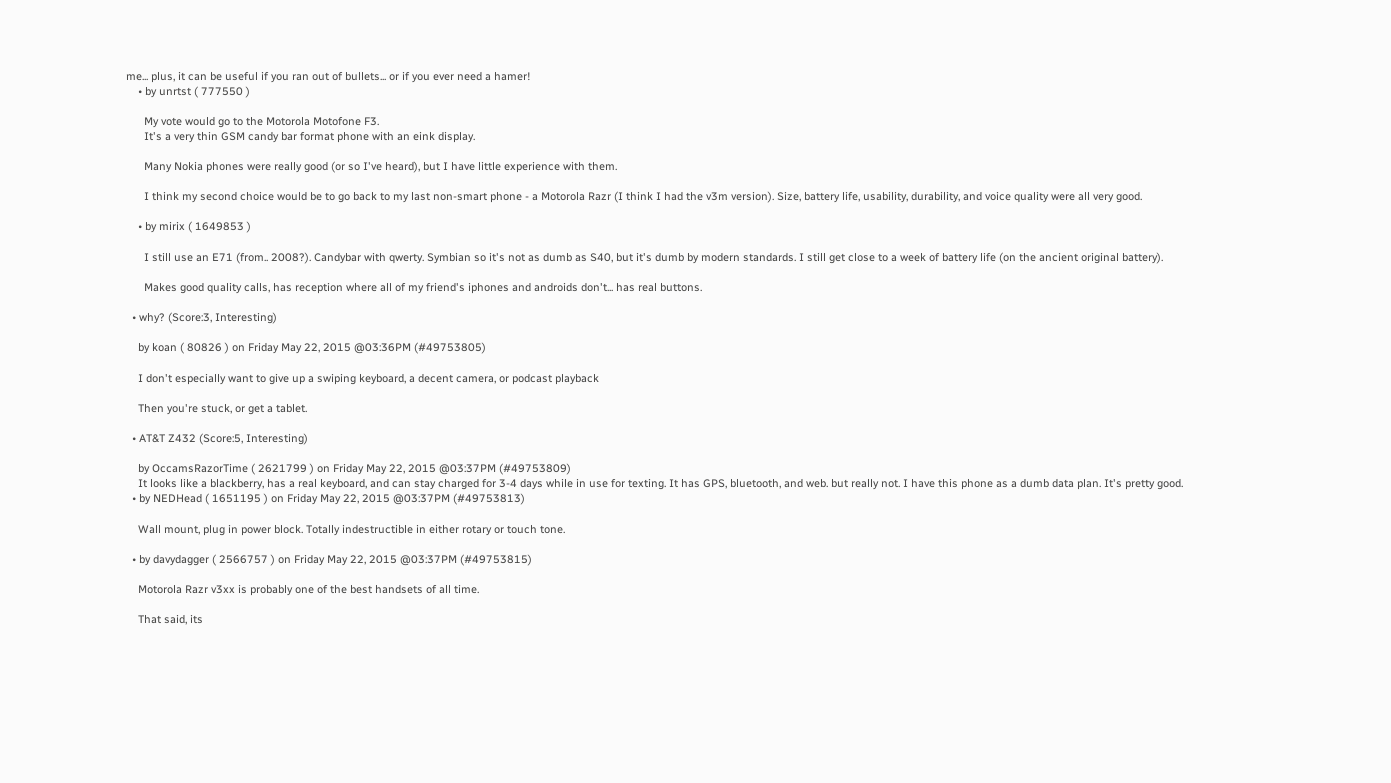me... plus, it can be useful if you ran out of bullets... or if you ever need a hamer!
    • by unrtst ( 777550 )

      My vote would go to the Motorola Motofone F3.
      It's a very thin GSM candy bar format phone with an eink display.

      Many Nokia phones were really good (or so I've heard), but I have little experience with them.

      I think my second choice would be to go back to my last non-smart phone - a Motorola Razr (I think I had the v3m version). Size, battery life, usability, durability, and voice quality were all very good.

    • by mirix ( 1649853 )

      I still use an E71 (from.. 2008?). Candybar with qwerty. Symbian so it's not as dumb as S40, but it's dumb by modern standards. I still get close to a week of battery life (on the ancient original battery).

      Makes good quality calls, has reception where all of my friend's iphones and androids don't... has real buttons.

  • why? (Score:3, Interesting)

    by koan ( 80826 ) on Friday May 22, 2015 @03:36PM (#49753805)

    I don't especially want to give up a swiping keyboard, a decent camera, or podcast playback

    Then you're stuck, or get a tablet.

  • AT&T Z432 (Score:5, Interesting)

    by OccamsRazorTime ( 2621799 ) on Friday May 22, 2015 @03:37PM (#49753809)
    It looks like a blackberry, has a real keyboard, and can stay charged for 3-4 days while in use for texting. It has GPS, bluetooth, and web. but really not. I have this phone as a dumb data plan. It's pretty good.
  • by NEDHead ( 1651195 ) on Friday May 22, 2015 @03:37PM (#49753813)

    Wall mount, plug in power block. Totally indestructible in either rotary or touch tone.

  • by davydagger ( 2566757 ) on Friday May 22, 2015 @03:37PM (#49753815)

    Motorola Razr v3xx is probably one of the best handsets of all time.

    That said, its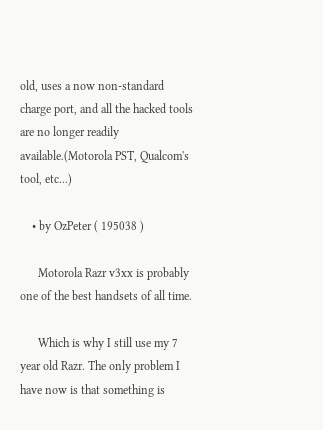old, uses a now non-standard charge port, and all the hacked tools are no longer readily available.(Motorola PST, Qualcom's tool, etc...)

    • by OzPeter ( 195038 )

      Motorola Razr v3xx is probably one of the best handsets of all time.

      Which is why I still use my 7 year old Razr. The only problem I have now is that something is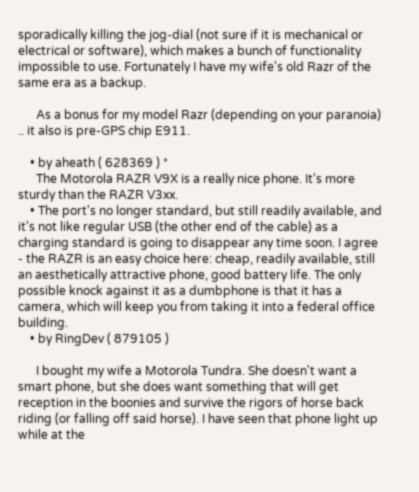sporadically killing the jog-dial (not sure if it is mechanical or electrical or software), which makes a bunch of functionality impossible to use. Fortunately I have my wife's old Razr of the same era as a backup.

      As a bonus for my model Razr (depending on your paranoia) .. it also is pre-GPS chip E911.

    • by aheath ( 628369 ) *
      The Motorola RAZR V9X is a really nice phone. It's more sturdy than the RAZR V3xx.
    • The port's no longer standard, but still readily available, and it's not like regular USB (the other end of the cable) as a charging standard is going to disappear any time soon. I agree - the RAZR is an easy choice here: cheap, readily available, still an aesthetically attractive phone, good battery life. The only possible knock against it as a dumbphone is that it has a camera, which will keep you from taking it into a federal office building.
    • by RingDev ( 879105 )

      I bought my wife a Motorola Tundra. She doesn't want a smart phone, but she does want something that will get reception in the boonies and survive the rigors of horse back riding (or falling off said horse). I have seen that phone light up while at the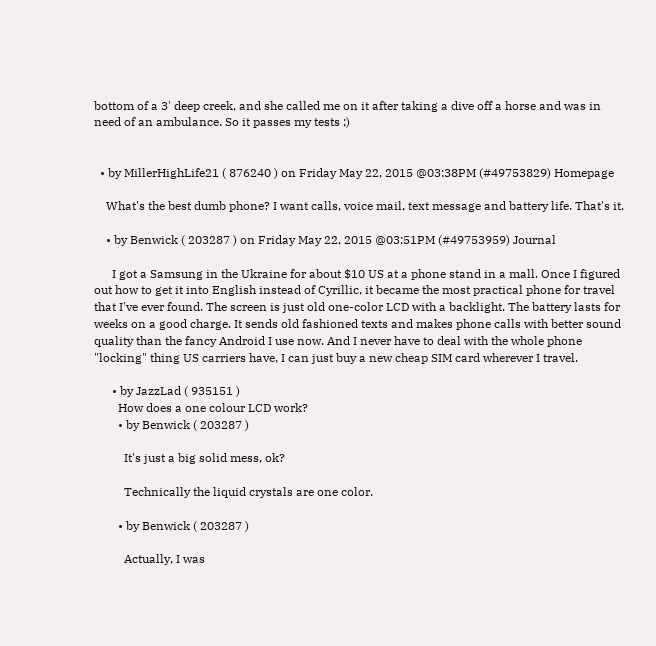bottom of a 3' deep creek, and she called me on it after taking a dive off a horse and was in need of an ambulance. So it passes my tests ;)


  • by MillerHighLife21 ( 876240 ) on Friday May 22, 2015 @03:38PM (#49753829) Homepage

    What's the best dumb phone? I want calls, voice mail, text message and battery life. That's it.

    • by Benwick ( 203287 ) on Friday May 22, 2015 @03:51PM (#49753959) Journal

      I got a Samsung in the Ukraine for about $10 US at a phone stand in a mall. Once I figured out how to get it into English instead of Cyrillic, it became the most practical phone for travel that I've ever found. The screen is just old one-color LCD with a backlight. The battery lasts for weeks on a good charge. It sends old fashioned texts and makes phone calls with better sound quality than the fancy Android I use now. And I never have to deal with the whole phone "locking" thing US carriers have, I can just buy a new cheap SIM card wherever I travel.

      • by JazzLad ( 935151 )
        How does a one colour LCD work?
        • by Benwick ( 203287 )

          It's just a big solid mess, ok?

          Technically the liquid crystals are one color.

        • by Benwick ( 203287 )

          Actually, I was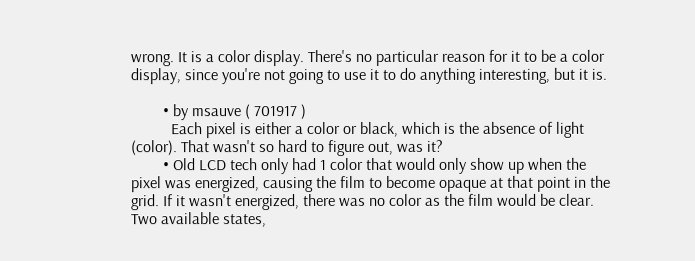wrong. It is a color display. There's no particular reason for it to be a color display, since you're not going to use it to do anything interesting, but it is.

        • by msauve ( 701917 )
          Each pixel is either a color or black, which is the absence of light (color). That wasn't so hard to figure out, was it?
        • Old LCD tech only had 1 color that would only show up when the pixel was energized, causing the film to become opaque at that point in the grid. If it wasn't energized, there was no color as the film would be clear. Two available states,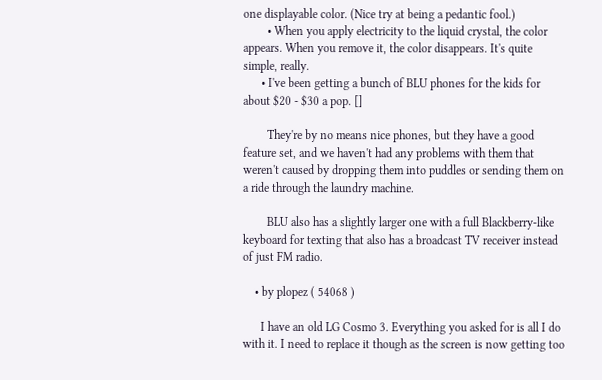one displayable color. (Nice try at being a pedantic fool.)
        • When you apply electricity to the liquid crystal, the color appears. When you remove it, the color disappears. It's quite simple, really.
      • I've been getting a bunch of BLU phones for the kids for about $20 - $30 a pop. []

        They're by no means nice phones, but they have a good feature set, and we haven't had any problems with them that weren't caused by dropping them into puddles or sending them on a ride through the laundry machine.

        BLU also has a slightly larger one with a full Blackberry-like keyboard for texting that also has a broadcast TV receiver instead of just FM radio.

    • by plopez ( 54068 )

      I have an old LG Cosmo 3. Everything you asked for is all I do with it. I need to replace it though as the screen is now getting too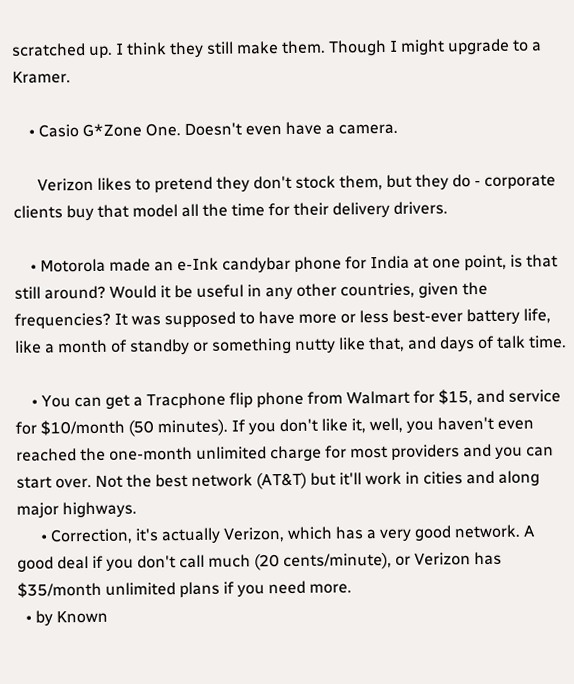scratched up. I think they still make them. Though I might upgrade to a Kramer.

    • Casio G*Zone One. Doesn't even have a camera.

      Verizon likes to pretend they don't stock them, but they do - corporate clients buy that model all the time for their delivery drivers.

    • Motorola made an e-Ink candybar phone for India at one point, is that still around? Would it be useful in any other countries, given the frequencies? It was supposed to have more or less best-ever battery life, like a month of standby or something nutty like that, and days of talk time.

    • You can get a Tracphone flip phone from Walmart for $15, and service for $10/month (50 minutes). If you don't like it, well, you haven't even reached the one-month unlimited charge for most providers and you can start over. Not the best network (AT&T) but it'll work in cities and along major highways.
      • Correction, it's actually Verizon, which has a very good network. A good deal if you don't call much (20 cents/minute), or Verizon has $35/month unlimited plans if you need more.
  • by Known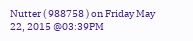Nutter ( 988758 ) on Friday May 22, 2015 @03:39PM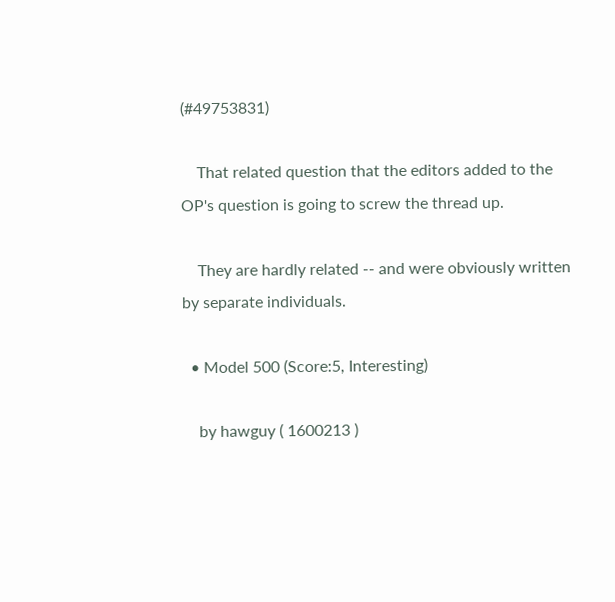(#49753831)

    That related question that the editors added to the OP's question is going to screw the thread up.

    They are hardly related -- and were obviously written by separate individuals.

  • Model 500 (Score:5, Interesting)

    by hawguy ( 1600213 )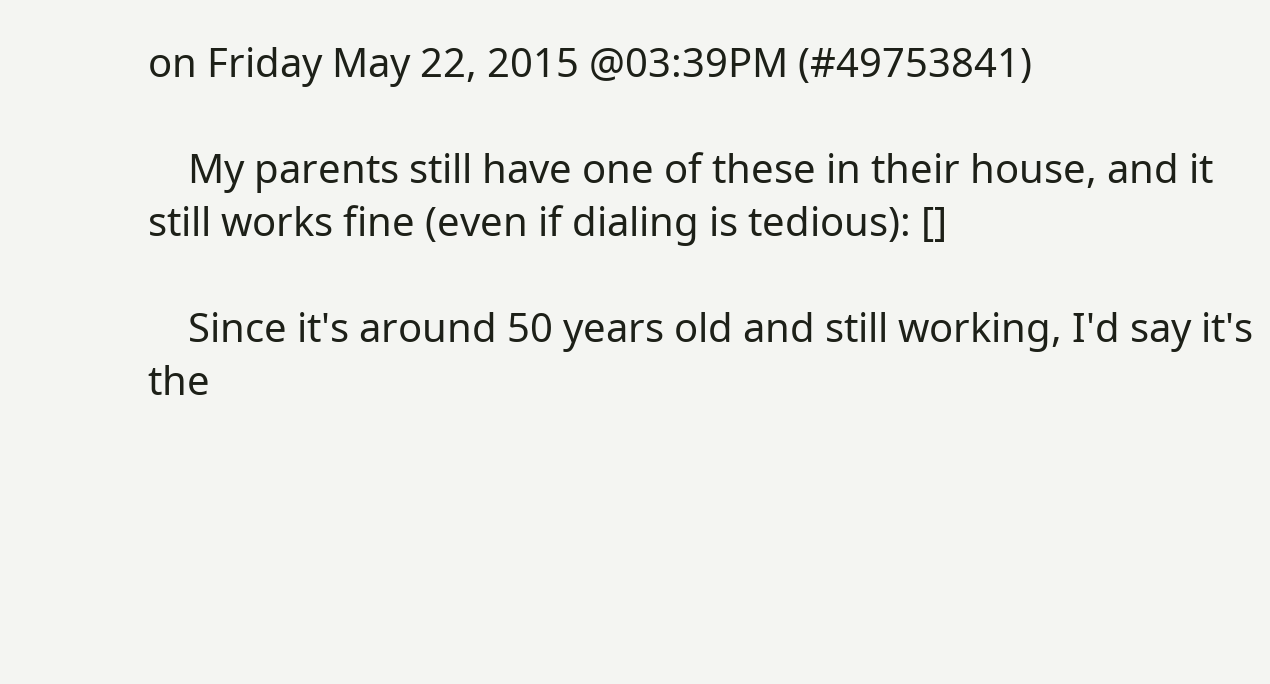on Friday May 22, 2015 @03:39PM (#49753841)

    My parents still have one of these in their house, and it still works fine (even if dialing is tedious): []

    Since it's around 50 years old and still working, I'd say it's the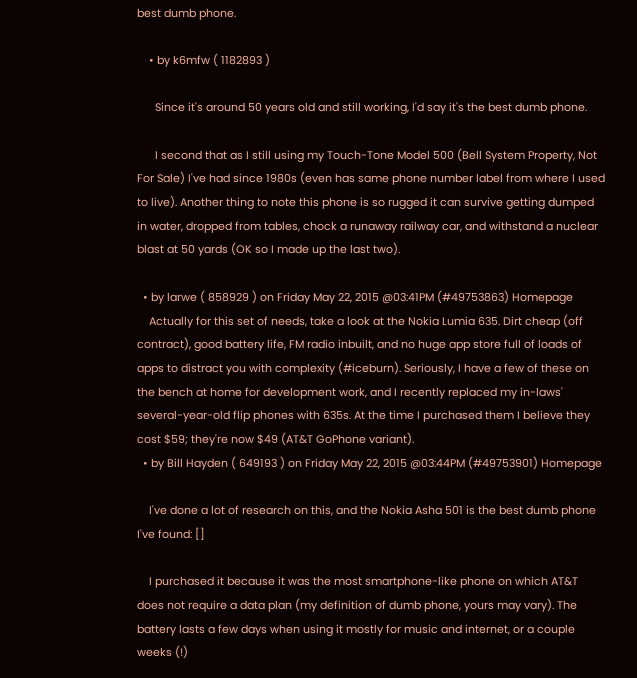best dumb phone.

    • by k6mfw ( 1182893 )

      Since it's around 50 years old and still working, I'd say it's the best dumb phone.

      I second that as I still using my Touch-Tone Model 500 (Bell System Property, Not For Sale) I've had since 1980s (even has same phone number label from where I used to live). Another thing to note this phone is so rugged it can survive getting dumped in water, dropped from tables, chock a runaway railway car, and withstand a nuclear blast at 50 yards (OK so I made up the last two).

  • by larwe ( 858929 ) on Friday May 22, 2015 @03:41PM (#49753863) Homepage
    Actually for this set of needs, take a look at the Nokia Lumia 635. Dirt cheap (off contract), good battery life, FM radio inbuilt, and no huge app store full of loads of apps to distract you with complexity (#iceburn). Seriously, I have a few of these on the bench at home for development work, and I recently replaced my in-laws' several-year-old flip phones with 635s. At the time I purchased them I believe they cost $59; they're now $49 (AT&T GoPhone variant).
  • by Bill Hayden ( 649193 ) on Friday May 22, 2015 @03:44PM (#49753901) Homepage

    I've done a lot of research on this, and the Nokia Asha 501 is the best dumb phone I've found: []

    I purchased it because it was the most smartphone-like phone on which AT&T does not require a data plan (my definition of dumb phone, yours may vary). The battery lasts a few days when using it mostly for music and internet, or a couple weeks (!)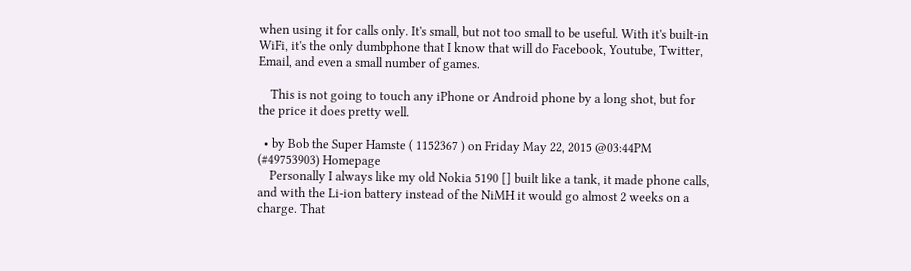when using it for calls only. It's small, but not too small to be useful. With it's built-in WiFi, it's the only dumbphone that I know that will do Facebook, Youtube, Twitter, Email, and even a small number of games.

    This is not going to touch any iPhone or Android phone by a long shot, but for the price it does pretty well.

  • by Bob the Super Hamste ( 1152367 ) on Friday May 22, 2015 @03:44PM (#49753903) Homepage
    Personally I always like my old Nokia 5190 [] built like a tank, it made phone calls, and with the Li-ion battery instead of the NiMH it would go almost 2 weeks on a charge. That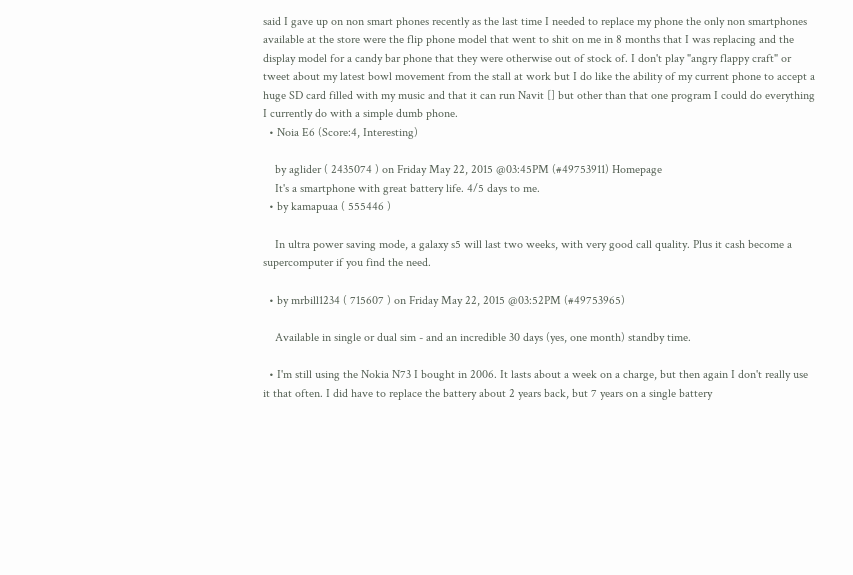said I gave up on non smart phones recently as the last time I needed to replace my phone the only non smartphones available at the store were the flip phone model that went to shit on me in 8 months that I was replacing and the display model for a candy bar phone that they were otherwise out of stock of. I don't play "angry flappy craft" or tweet about my latest bowl movement from the stall at work but I do like the ability of my current phone to accept a huge SD card filled with my music and that it can run Navit [] but other than that one program I could do everything I currently do with a simple dumb phone.
  • Noia E6 (Score:4, Interesting)

    by aglider ( 2435074 ) on Friday May 22, 2015 @03:45PM (#49753911) Homepage
    It's a smartphone with great battery life. 4/5 days to me.
  • by kamapuaa ( 555446 )

    In ultra power saving mode, a galaxy s5 will last two weeks, with very good call quality. Plus it cash become a supercomputer if you find the need.

  • by mrbill1234 ( 715607 ) on Friday May 22, 2015 @03:52PM (#49753965)

    Available in single or dual sim - and an incredible 30 days (yes, one month) standby time.

  • I'm still using the Nokia N73 I bought in 2006. It lasts about a week on a charge, but then again I don't really use it that often. I did have to replace the battery about 2 years back, but 7 years on a single battery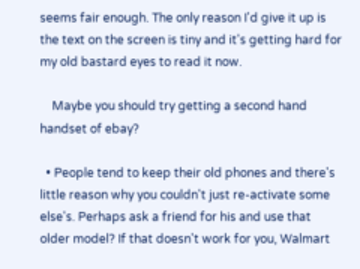seems fair enough. The only reason I'd give it up is the text on the screen is tiny and it's getting hard for my old bastard eyes to read it now.

    Maybe you should try getting a second hand handset of ebay?

  • People tend to keep their old phones and there's little reason why you couldn't just re-activate some else's. Perhaps ask a friend for his and use that older model? If that doesn't work for you, Walmart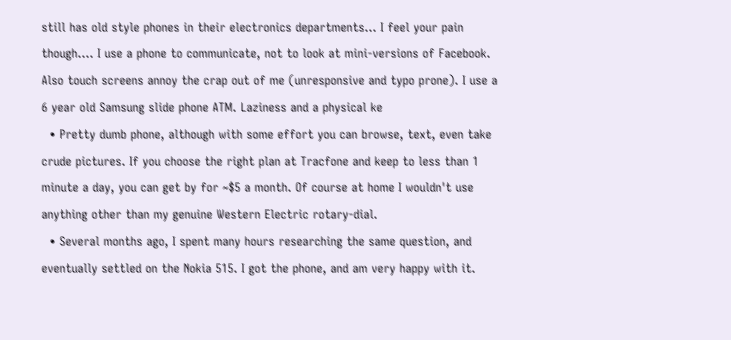still has old style phones in their electronics departments... I feel your pain though.... I use a phone to communicate, not to look at mini-versions of Facebook. Also touch screens annoy the crap out of me (unresponsive and typo prone). I use a 6 year old Samsung slide phone ATM. Laziness and a physical ke
  • Pretty dumb phone, although with some effort you can browse, text, even take crude pictures. If you choose the right plan at Tracfone and keep to less than 1 minute a day, you can get by for ~$5 a month. Of course at home I wouldn't use anything other than my genuine Western Electric rotary-dial.
  • Several months ago, I spent many hours researching the same question, and eventually settled on the Nokia 515. I got the phone, and am very happy with it.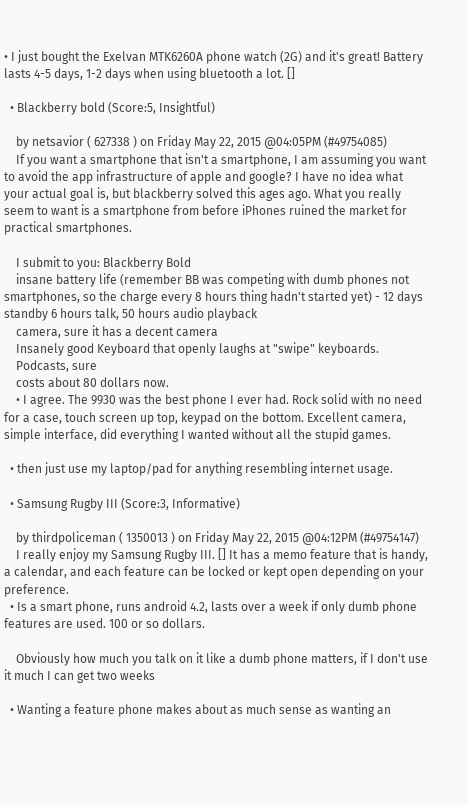• I just bought the Exelvan MTK6260A phone watch (2G) and it's great! Battery lasts 4-5 days, 1-2 days when using bluetooth a lot. []

  • Blackberry bold (Score:5, Insightful)

    by netsavior ( 627338 ) on Friday May 22, 2015 @04:05PM (#49754085)
    If you want a smartphone that isn't a smartphone, I am assuming you want to avoid the app infrastructure of apple and google? I have no idea what your actual goal is, but blackberry solved this ages ago. What you really seem to want is a smartphone from before iPhones ruined the market for practical smartphones.

    I submit to you: Blackberry Bold
    insane battery life (remember BB was competing with dumb phones not smartphones, so the charge every 8 hours thing hadn't started yet) - 12 days standby 6 hours talk, 50 hours audio playback
    camera, sure it has a decent camera
    Insanely good Keyboard that openly laughs at "swipe" keyboards.
    Podcasts, sure
    costs about 80 dollars now.
    • I agree. The 9930 was the best phone I ever had. Rock solid with no need for a case, touch screen up top, keypad on the bottom. Excellent camera, simple interface, did everything I wanted without all the stupid games.

  • then just use my laptop/pad for anything resembling internet usage.

  • Samsung Rugby III (Score:3, Informative)

    by thirdpoliceman ( 1350013 ) on Friday May 22, 2015 @04:12PM (#49754147)
    I really enjoy my Samsung Rugby III. [] It has a memo feature that is handy, a calendar, and each feature can be locked or kept open depending on your preference.
  • Is a smart phone, runs android 4.2, lasts over a week if only dumb phone features are used. 100 or so dollars.

    Obviously how much you talk on it like a dumb phone matters, if I don't use it much I can get two weeks

  • Wanting a feature phone makes about as much sense as wanting an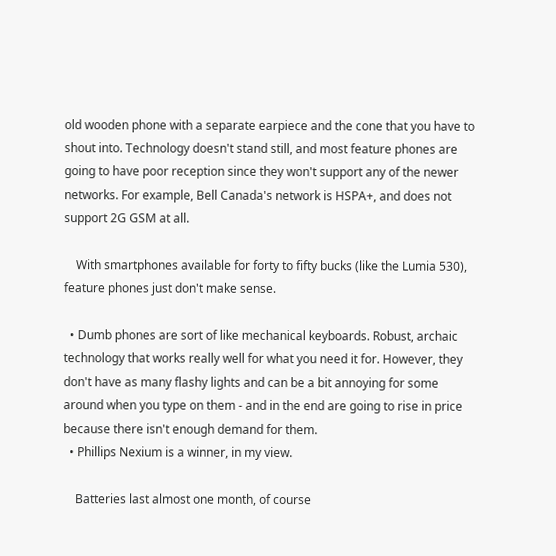old wooden phone with a separate earpiece and the cone that you have to shout into. Technology doesn't stand still, and most feature phones are going to have poor reception since they won't support any of the newer networks. For example, Bell Canada's network is HSPA+, and does not support 2G GSM at all.

    With smartphones available for forty to fifty bucks (like the Lumia 530), feature phones just don't make sense.

  • Dumb phones are sort of like mechanical keyboards. Robust, archaic technology that works really well for what you need it for. However, they don't have as many flashy lights and can be a bit annoying for some around when you type on them - and in the end are going to rise in price because there isn't enough demand for them.
  • Phillips Nexium is a winner, in my view.

    Batteries last almost one month, of course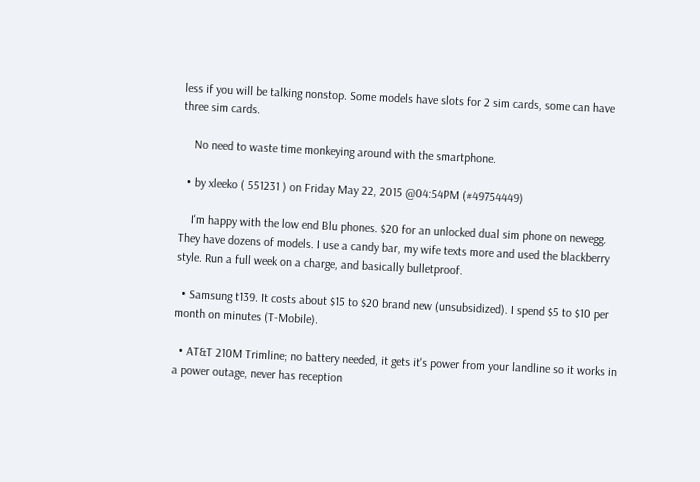less if you will be talking nonstop. Some models have slots for 2 sim cards, some can have three sim cards.

    No need to waste time monkeying around with the smartphone.

  • by xleeko ( 551231 ) on Friday May 22, 2015 @04:54PM (#49754449)

    I'm happy with the low end Blu phones. $20 for an unlocked dual sim phone on newegg. They have dozens of models. I use a candy bar, my wife texts more and used the blackberry style. Run a full week on a charge, and basically bulletproof.

  • Samsung t139. It costs about $15 to $20 brand new (unsubsidized). I spend $5 to $10 per month on minutes (T-Mobile).

  • AT&T 210M Trimline; no battery needed, it gets it's power from your landline so it works in a power outage, never has reception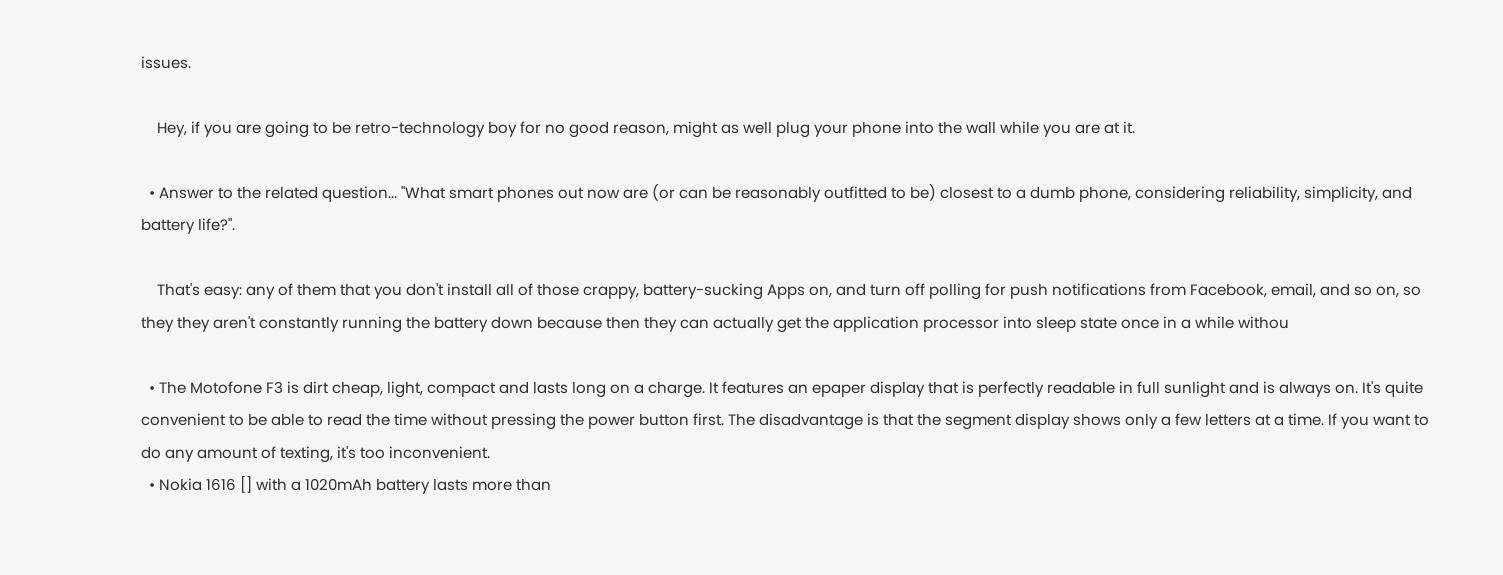issues.

    Hey, if you are going to be retro-technology boy for no good reason, might as well plug your phone into the wall while you are at it.

  • Answer to the related question... "What smart phones out now are (or can be reasonably outfitted to be) closest to a dumb phone, considering reliability, simplicity, and battery life?".

    That's easy: any of them that you don't install all of those crappy, battery-sucking Apps on, and turn off polling for push notifications from Facebook, email, and so on, so they they aren't constantly running the battery down because then they can actually get the application processor into sleep state once in a while withou

  • The Motofone F3 is dirt cheap, light, compact and lasts long on a charge. It features an epaper display that is perfectly readable in full sunlight and is always on. It's quite convenient to be able to read the time without pressing the power button first. The disadvantage is that the segment display shows only a few letters at a time. If you want to do any amount of texting, it's too inconvenient.
  • Nokia 1616 [] with a 1020mAh battery lasts more than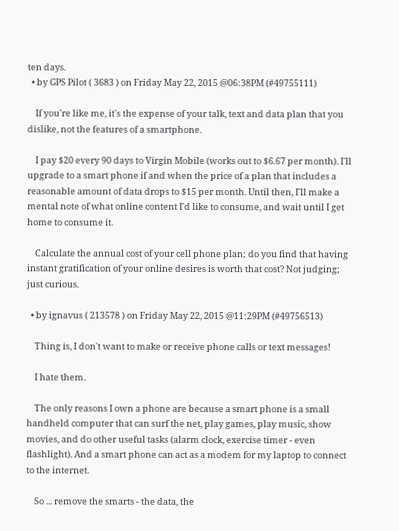ten days.
  • by GPS Pilot ( 3683 ) on Friday May 22, 2015 @06:38PM (#49755111)

    If you're like me, it's the expense of your talk, text and data plan that you dislike, not the features of a smartphone.

    I pay $20 every 90 days to Virgin Mobile (works out to $6.67 per month). I'll upgrade to a smart phone if and when the price of a plan that includes a reasonable amount of data drops to $15 per month. Until then, I'll make a mental note of what online content I'd like to consume, and wait until I get home to consume it.

    Calculate the annual cost of your cell phone plan; do you find that having instant gratification of your online desires is worth that cost? Not judging; just curious.

  • by ignavus ( 213578 ) on Friday May 22, 2015 @11:29PM (#49756513)

    Thing is, I don't want to make or receive phone calls or text messages!

    I hate them.

    The only reasons I own a phone are because a smart phone is a small handheld computer that can surf the net, play games, play music, show movies, and do other useful tasks (alarm clock, exercise timer - even flashlight). And a smart phone can act as a modem for my laptop to connect to the internet.

    So ... remove the smarts - the data, the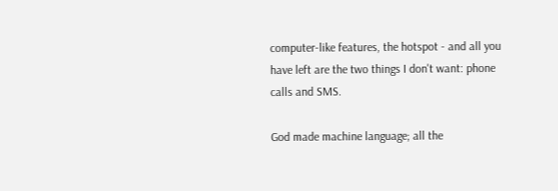computer-like features, the hotspot - and all you have left are the two things I don't want: phone calls and SMS.

God made machine language; all the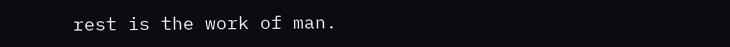rest is the work of man.